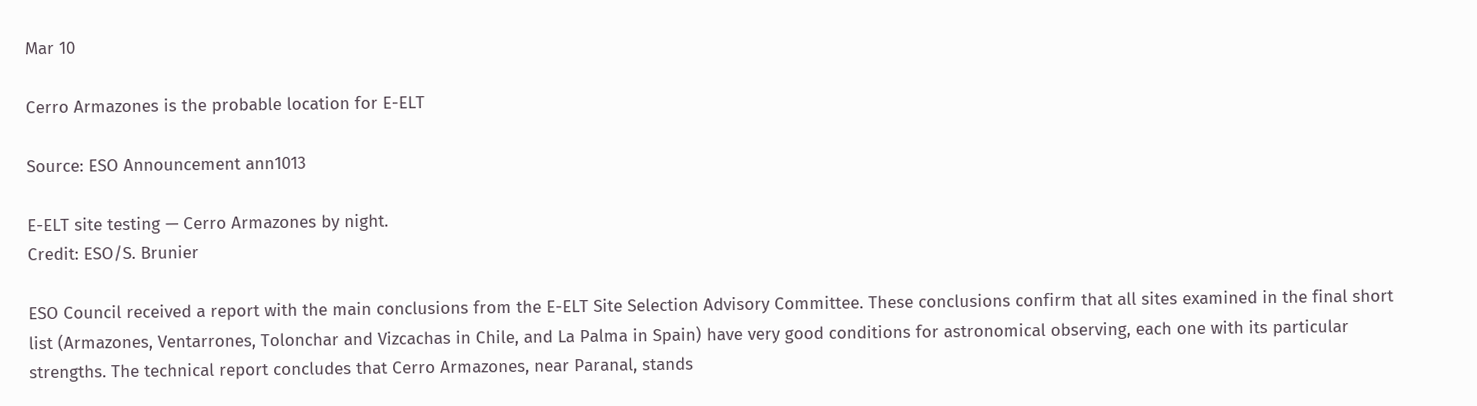Mar 10

Cerro Armazones is the probable location for E-ELT

Source: ESO Announcement ann1013

E-ELT site testing — Cerro Armazones by night.
Credit: ESO/S. Brunier

ESO Council received a report with the main conclusions from the E-ELT Site Selection Advisory Committee. These conclusions confirm that all sites examined in the final short list (Armazones, Ventarrones, Tolonchar and Vizcachas in Chile, and La Palma in Spain) have very good conditions for astronomical observing, each one with its particular strengths. The technical report concludes that Cerro Armazones, near Paranal, stands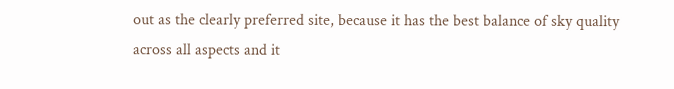out as the clearly preferred site, because it has the best balance of sky quality across all aspects and it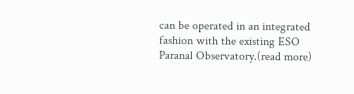can be operated in an integrated fashion with the existing ESO Paranal Observatory.(read more)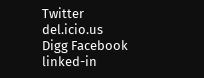Twitter del.icio.us Digg Facebook linked-in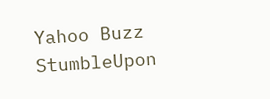Yahoo Buzz StumbleUpon